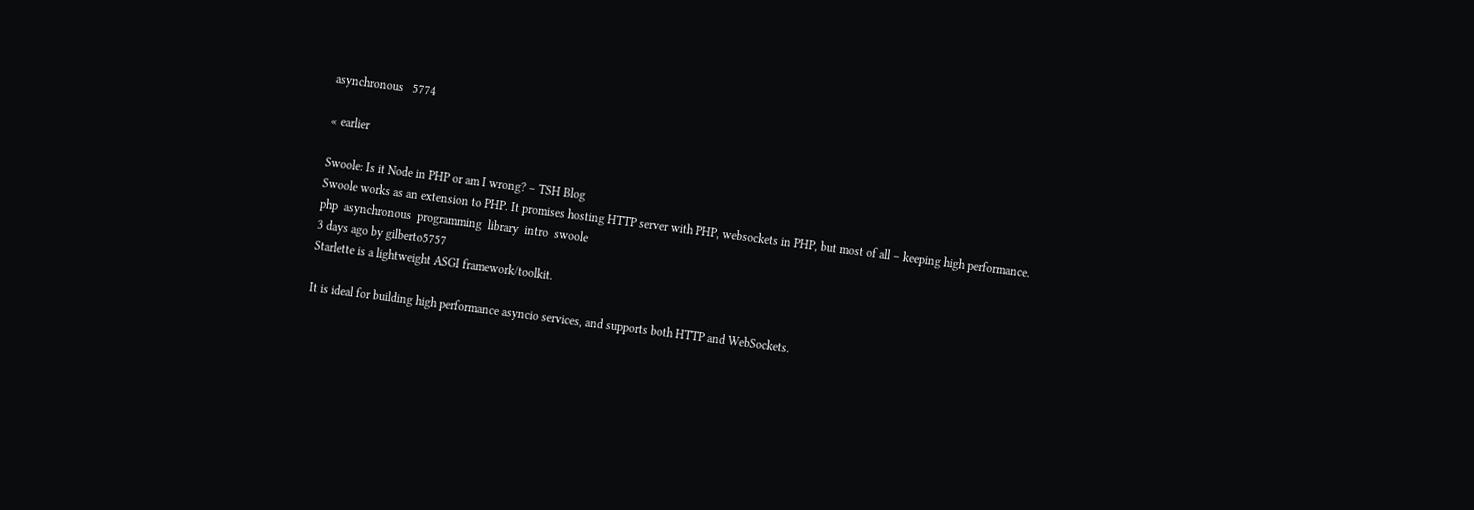asynchronous   5774

« earlier

Swoole: Is it Node in PHP or am I wrong? – TSH Blog
Swoole works as an extension to PHP. It promises hosting HTTP server with PHP, websockets in PHP, but most of all – keeping high performance.
php  asynchronous  programming  library  intro  swoole
3 days ago by gilberto5757
Starlette is a lightweight ASGI framework/toolkit.

It is ideal for building high performance asyncio services, and supports both HTTP and WebSockets.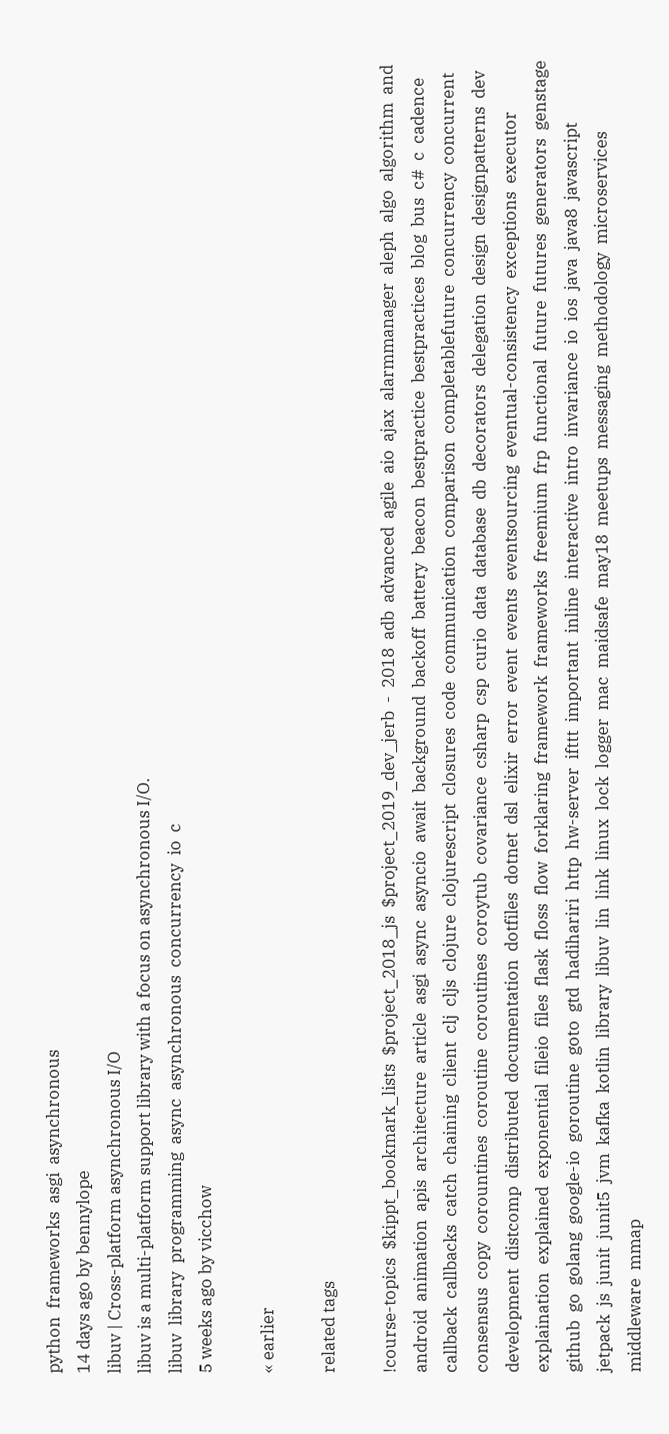python  frameworks  asgi  asynchronous
14 days ago by bennylope
libuv | Cross-platform asynchronous I/O
libuv is a multi-platform support library with a focus on asynchronous I/O.
libuv  library  programming  async  asynchronous  concurrency  io  c
5 weeks ago by vicchow

« earlier

related tags

!course-topics  $kippt_bookmark_lists  $project_2018_js  $project_2019_dev_jerb  -  2018  adb  advanced  agile  aio  ajax  alarmmanager  aleph  algo  algorithm  and  android  animation  apis  architecture  article  asgi  async  asyncio  await  background  backoff  battery  beacon  bestpractice  bestpractices  blog  bus  c#  c  cadence  callback  callbacks  catch  chaining  client  clj  cljs  clojure  clojurescript  closures  code  communication  comparison  completablefuture  concurrency  concurrent  consensus  copy  corountines  coroutine  coroutines  coroytub  covariance  csharp  csp  curio  data  database  db  decorators  delegation  design  designpatterns  dev  development  distcomp  distributed  documentation  dotfiles  dotnet  dsl  elixir  error  event  events  eventsourcing  eventual-consistency  exceptions  executor  explaination  explained  exponential  fileio  files  flask  floss  flow  forklaring  framework  frameworks  freemium  frp  functional  future  futures  generators  genstage  github  go  golang  google-io  goroutine  goto  gtd  hadihariri  http  hw-server  ifttt  important  inline  interactive  intro  invariance  io  ios  java  java8  javascript  jetpack  js  junit  junit5  jvm  kafka  kotlin  library  libuv  lin  link  linux  lock  logger  mac  maidsafe  may18  meetups  messaging  methodology  microservices  middleware  mmap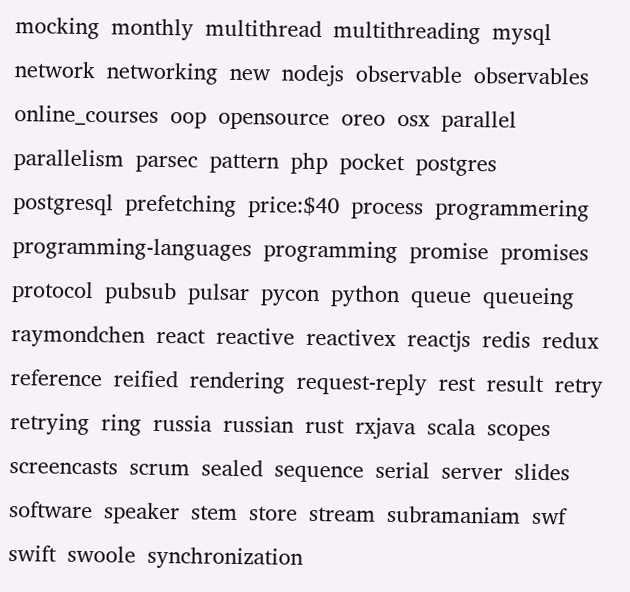mocking  monthly  multithread  multithreading  mysql  network  networking  new  nodejs  observable  observables  online_courses  oop  opensource  oreo  osx  parallel  parallelism  parsec  pattern  php  pocket  postgres  postgresql  prefetching  price:$40  process  programmering  programming-languages  programming  promise  promises  protocol  pubsub  pulsar  pycon  python  queue  queueing  raymondchen  react  reactive  reactivex  reactjs  redis  redux  reference  reified  rendering  request-reply  rest  result  retry  retrying  ring  russia  russian  rust  rxjava  scala  scopes  screencasts  scrum  sealed  sequence  serial  server  slides  software  speaker  stem  store  stream  subramaniam  swf  swift  swoole  synchronization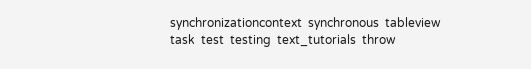synchronizationcontext  synchronous  tableview  task  test  testing  text_tutorials  throw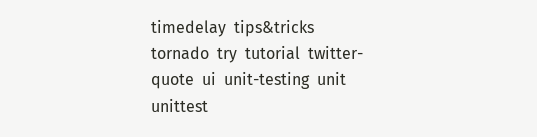timedelay  tips&tricks  tornado  try  tutorial  twitter-quote  ui  unit-testing  unit  unittest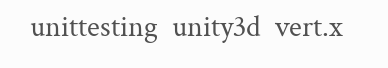unittesting  unity3d  vert.x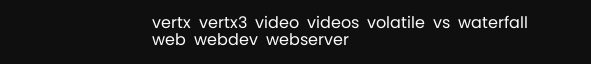vertx  vertx3  video  videos  volatile  vs  waterfall  web  webdev  webserver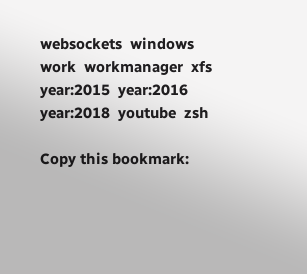websockets  windows  work  workmanager  xfs  year:2015  year:2016  year:2018  youtube  zsh

Copy this bookmark: